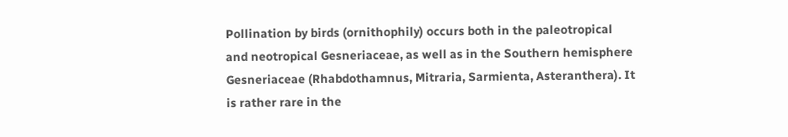Pollination by birds (ornithophily) occurs both in the paleotropical and neotropical Gesneriaceae, as well as in the Southern hemisphere Gesneriaceae (Rhabdothamnus, Mitraria, Sarmienta, Asteranthera). It is rather rare in the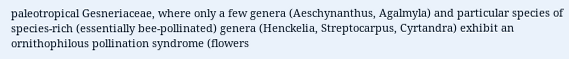paleotropical Gesneriaceae, where only a few genera (Aeschynanthus, Agalmyla) and particular species of species-rich (essentially bee-pollinated) genera (Henckelia, Streptocarpus, Cyrtandra) exhibit an ornithophilous pollination syndrome (flowers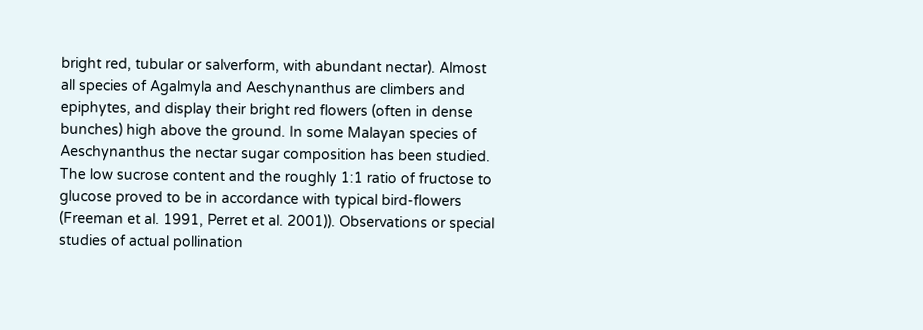bright red, tubular or salverform, with abundant nectar). Almost all species of Agalmyla and Aeschynanthus are climbers and epiphytes, and display their bright red flowers (often in dense bunches) high above the ground. In some Malayan species of Aeschynanthus the nectar sugar composition has been studied. The low sucrose content and the roughly 1:1 ratio of fructose to glucose proved to be in accordance with typical bird-flowers (Freeman et al. 1991, Perret et al. 2001)). Observations or special studies of actual pollination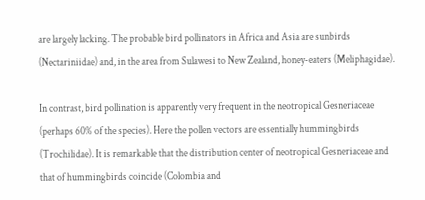are largely lacking. The probable bird pollinators in Africa and Asia are sunbirds (Nectariniidae) and, in the area from Sulawesi to New Zealand, honey-eaters (Meliphagidae).

In contrast, bird pollination is apparently very frequent in the neotropical Gesneriaceae (perhaps 60% of the species). Here the pollen vectors are essentially hummingbirds (Trochilidae). It is remarkable that the distribution center of neotropical Gesneriaceae and that of hummingbirds coincide (Colombia and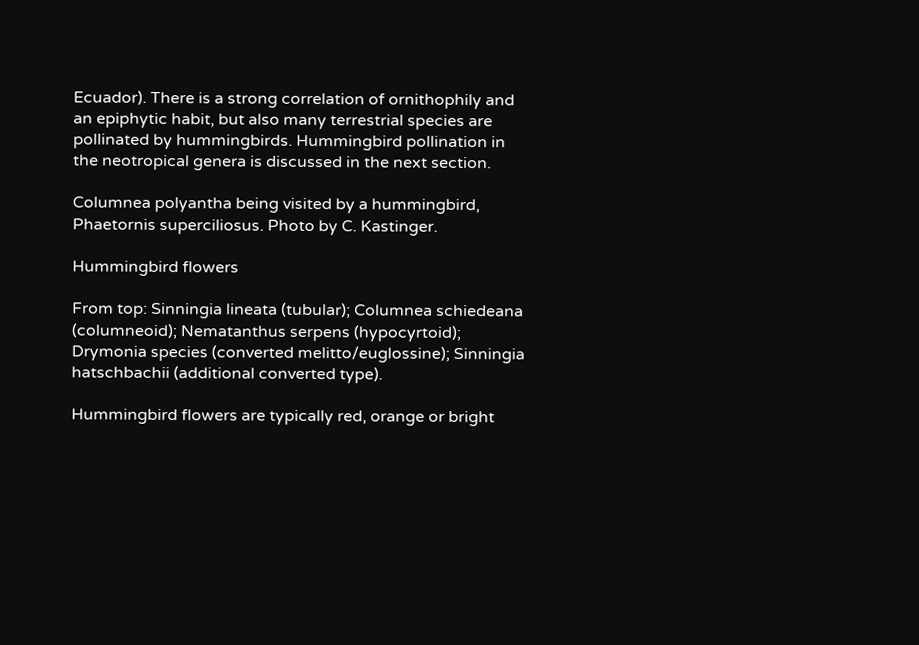Ecuador). There is a strong correlation of ornithophily and an epiphytic habit, but also many terrestrial species are pollinated by hummingbirds. Hummingbird pollination in the neotropical genera is discussed in the next section.

Columnea polyantha being visited by a hummingbird, Phaetornis superciliosus. Photo by C. Kastinger.

Hummingbird flowers

From top: Sinningia lineata (tubular); Columnea schiedeana (columneoid); Nematanthus serpens (hypocyrtoid); Drymonia species (converted melitto/euglossine); Sinningia hatschbachii (additional converted type).

Hummingbird flowers are typically red, orange or bright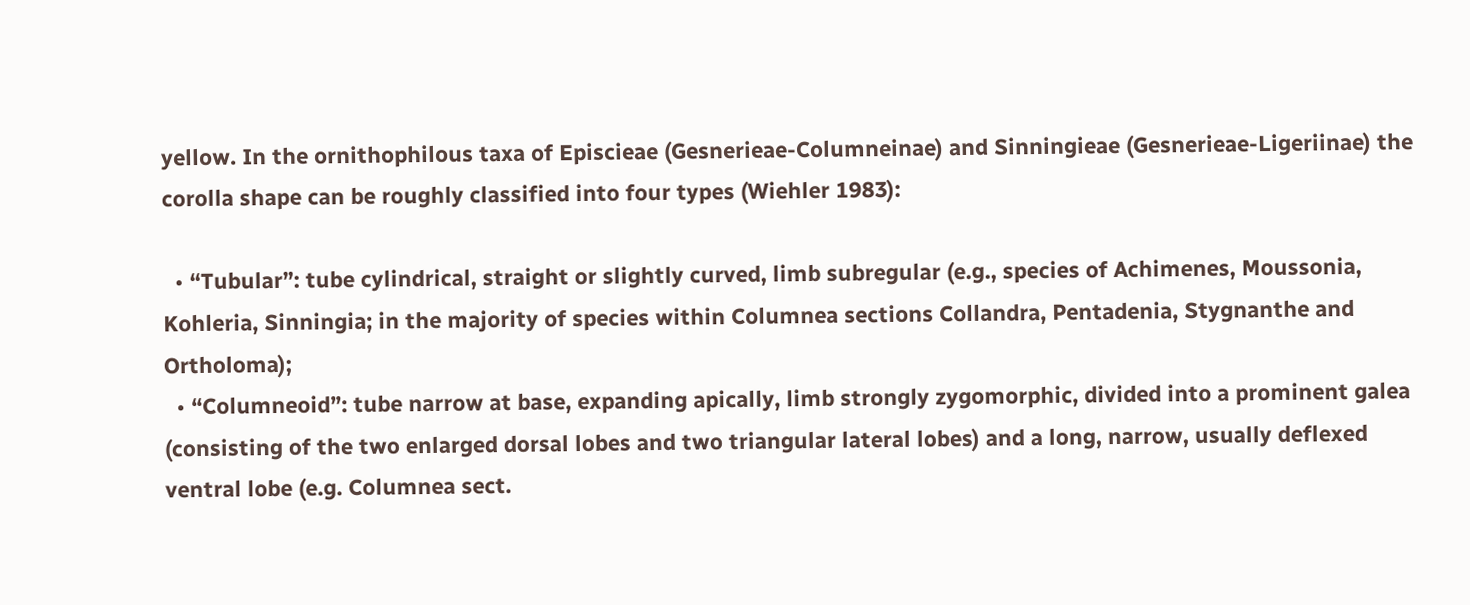yellow. In the ornithophilous taxa of Episcieae (Gesnerieae-Columneinae) and Sinningieae (Gesnerieae-Ligeriinae) the corolla shape can be roughly classified into four types (Wiehler 1983):

  • “Tubular”: tube cylindrical, straight or slightly curved, limb subregular (e.g., species of Achimenes, Moussonia, Kohleria, Sinningia; in the majority of species within Columnea sections Collandra, Pentadenia, Stygnanthe and Ortholoma);
  • “Columneoid”: tube narrow at base, expanding apically, limb strongly zygomorphic, divided into a prominent galea (consisting of the two enlarged dorsal lobes and two triangular lateral lobes) and a long, narrow, usually deflexed ventral lobe (e.g. Columnea sect.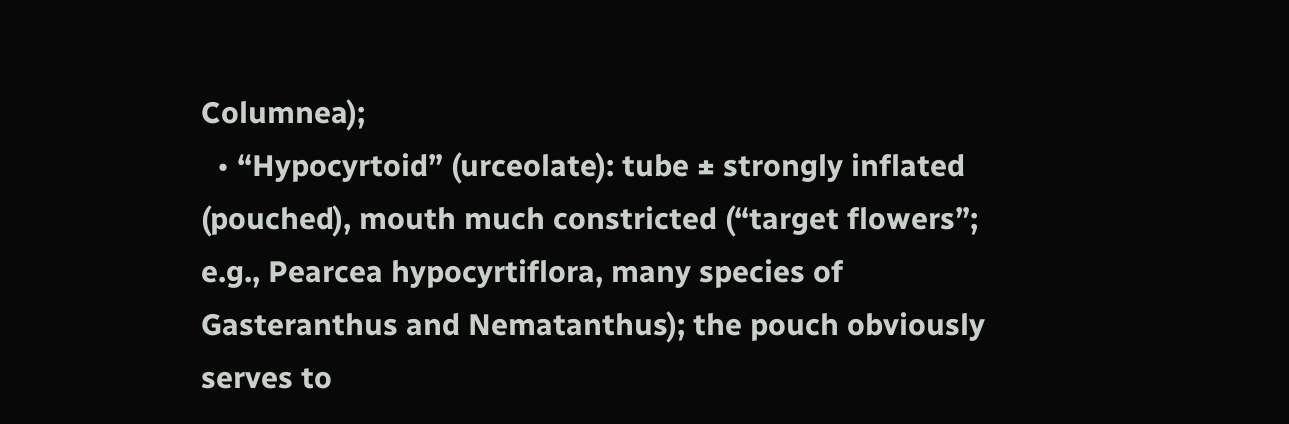Columnea);
  • “Hypocyrtoid” (urceolate): tube ± strongly inflated (pouched), mouth much constricted (“target flowers”; e.g., Pearcea hypocyrtiflora, many species of Gasteranthus and Nematanthus); the pouch obviously serves to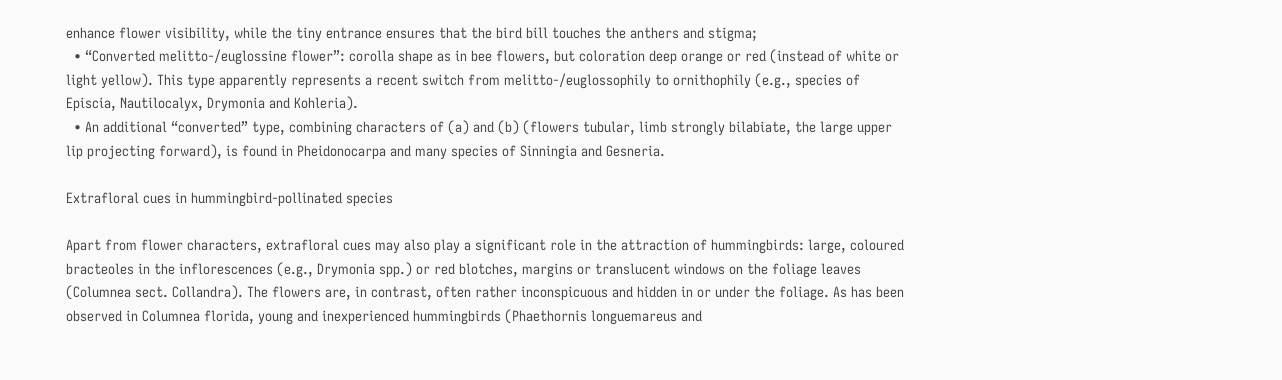enhance flower visibility, while the tiny entrance ensures that the bird bill touches the anthers and stigma;
  • “Converted melitto-/euglossine flower”: corolla shape as in bee flowers, but coloration deep orange or red (instead of white or light yellow). This type apparently represents a recent switch from melitto-/euglossophily to ornithophily (e.g., species of Episcia, Nautilocalyx, Drymonia and Kohleria).
  • An additional “converted” type, combining characters of (a) and (b) (flowers tubular, limb strongly bilabiate, the large upper lip projecting forward), is found in Pheidonocarpa and many species of Sinningia and Gesneria.

Extrafloral cues in hummingbird-pollinated species

Apart from flower characters, extrafloral cues may also play a significant role in the attraction of hummingbirds: large, coloured bracteoles in the inflorescences (e.g., Drymonia spp.) or red blotches, margins or translucent windows on the foliage leaves (Columnea sect. Collandra). The flowers are, in contrast, often rather inconspicuous and hidden in or under the foliage. As has been observed in Columnea florida, young and inexperienced hummingbirds (Phaethornis longuemareus and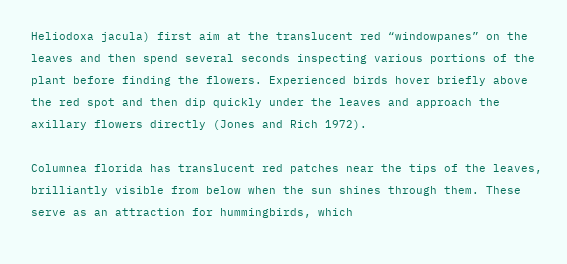Heliodoxa jacula) first aim at the translucent red “windowpanes” on the leaves and then spend several seconds inspecting various portions of the plant before finding the flowers. Experienced birds hover briefly above the red spot and then dip quickly under the leaves and approach the axillary flowers directly (Jones and Rich 1972).

Columnea florida has translucent red patches near the tips of the leaves, brilliantly visible from below when the sun shines through them. These serve as an attraction for hummingbirds, which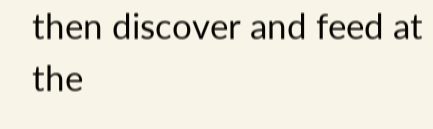then discover and feed at the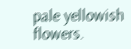pale yellowish flowers.